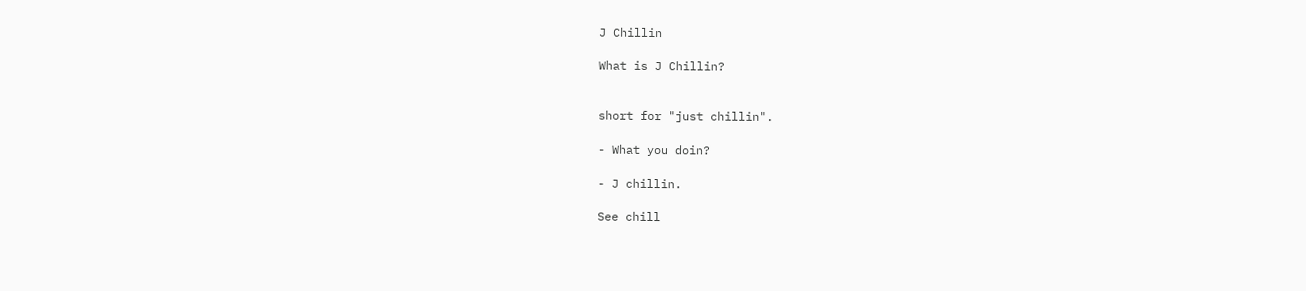J Chillin

What is J Chillin?


short for "just chillin".

- What you doin?

- J chillin.

See chill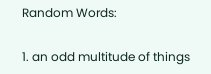Random Words:

1. an odd multitude of things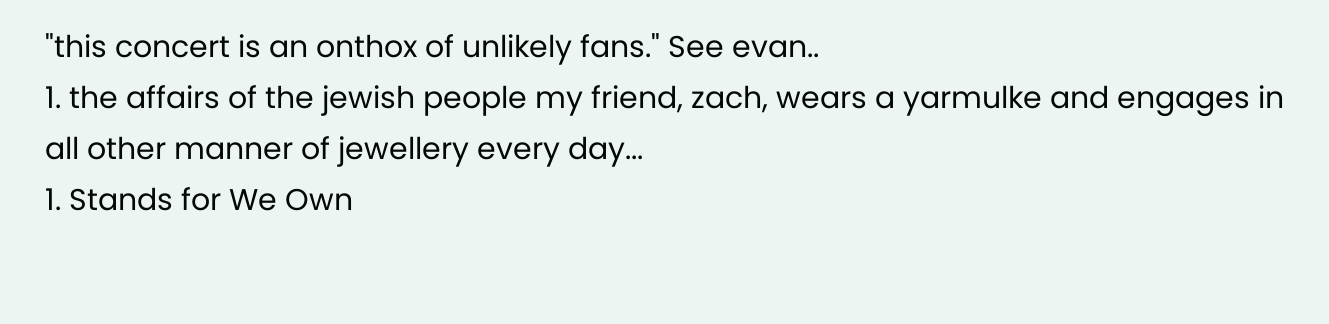"this concert is an onthox of unlikely fans." See evan..
1. the affairs of the jewish people my friend, zach, wears a yarmulke and engages in all other manner of jewellery every day...
1. Stands for We Own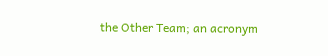the Other Team; an acronym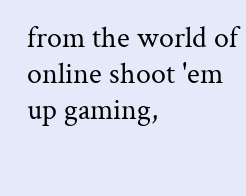from the world of online shoot 'em up gaming,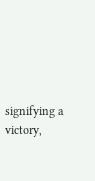signifying a victory,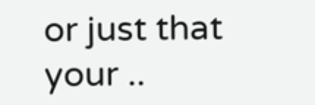or just that your ..